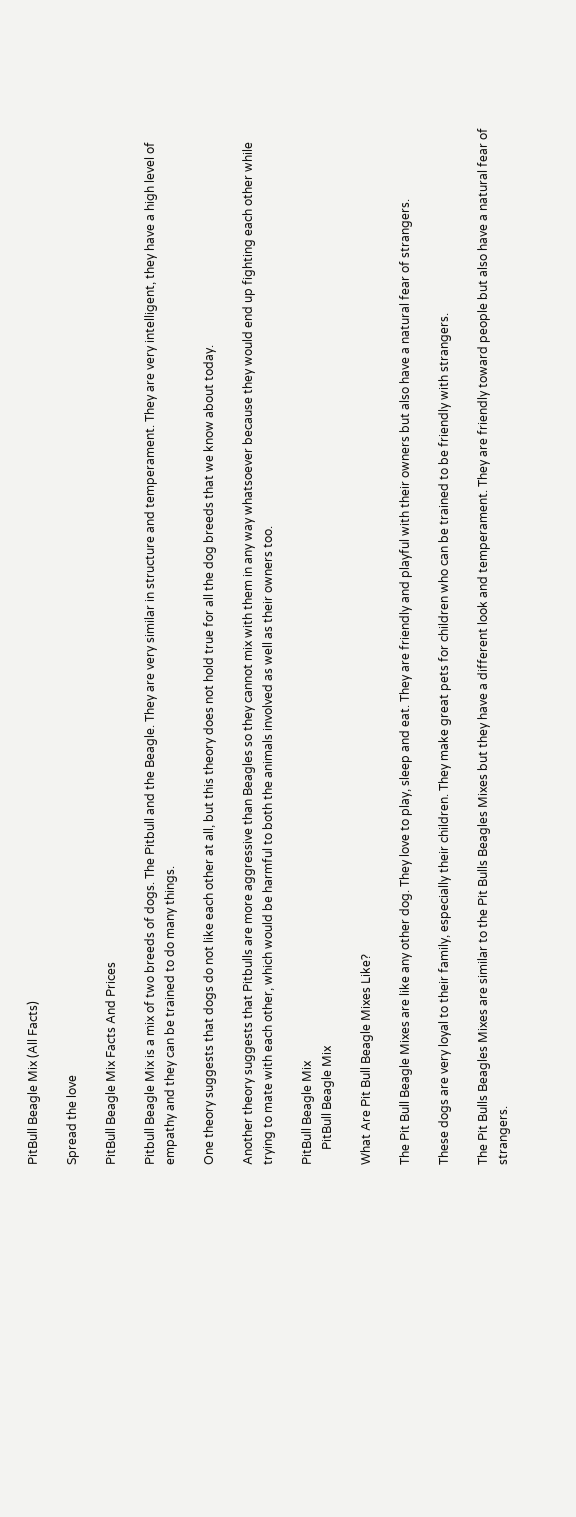PitBull Beagle Mix (All Facts)

Spread the love

PitBull Beagle Mix Facts And Prices

Pitbull Beagle Mix is a mix of two breeds of dogs. The Pitbull and the Beagle. They are very similar in structure and temperament. They are very intelligent, they have a high level of empathy and they can be trained to do many things.

One theory suggests that dogs do not like each other at all, but this theory does not hold true for all the dog breeds that we know about today.

Another theory suggests that Pitbulls are more aggressive than Beagles so they cannot mix with them in any way whatsoever because they would end up fighting each other while trying to mate with each other, which would be harmful to both the animals involved as well as their owners too.

PitBull Beagle Mix
     PitBull Beagle Mix

What Are Pit Bull Beagle Mixes Like?

The Pit Bull Beagle Mixes are like any other dog. They love to play, sleep and eat. They are friendly and playful with their owners but also have a natural fear of strangers.

These dogs are very loyal to their family, especially their children. They make great pets for children who can be trained to be friendly with strangers.

The Pit Bulls Beagles Mixes are similar to the Pit Bulls Beagles Mixes but they have a different look and temperament. They are friendly toward people but also have a natural fear of strangers.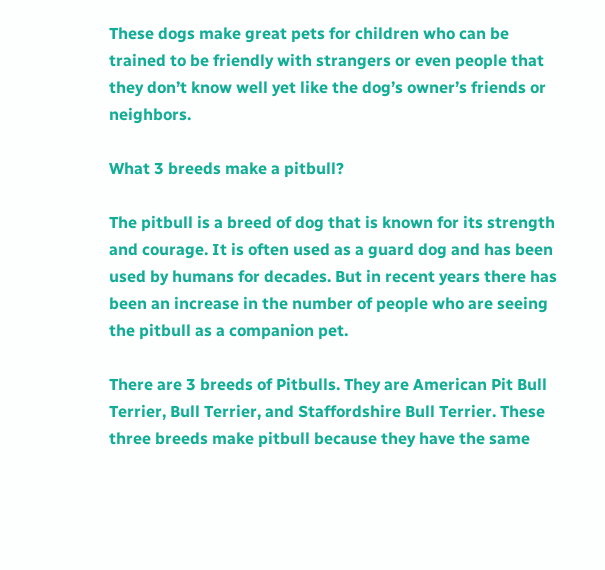These dogs make great pets for children who can be trained to be friendly with strangers or even people that they don’t know well yet like the dog’s owner’s friends or neighbors.

What 3 breeds make a pitbull?

The pitbull is a breed of dog that is known for its strength and courage. It is often used as a guard dog and has been used by humans for decades. But in recent years there has been an increase in the number of people who are seeing the pitbull as a companion pet.

There are 3 breeds of Pitbulls. They are American Pit Bull Terrier, Bull Terrier, and Staffordshire Bull Terrier. These three breeds make pitbull because they have the same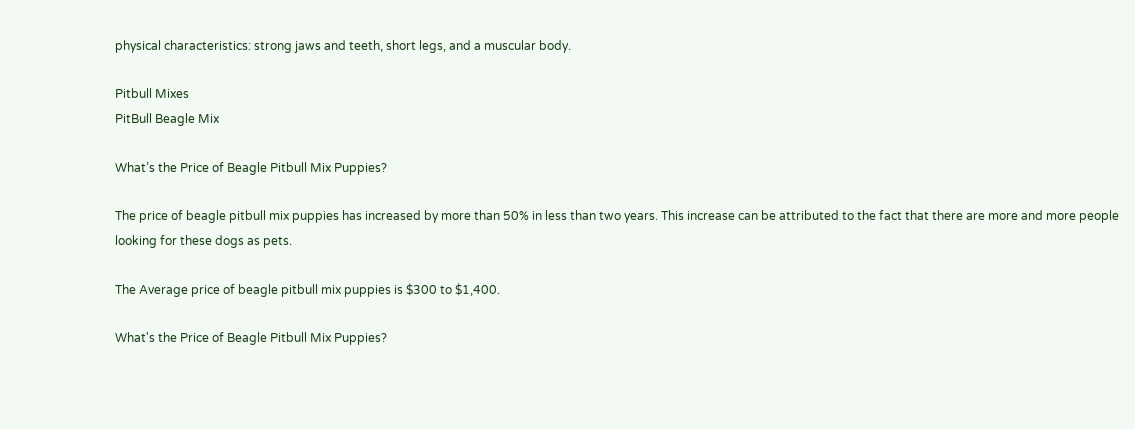physical characteristics: strong jaws and teeth, short legs, and a muscular body.

Pitbull Mixes
PitBull Beagle Mix

What’s the Price of Beagle Pitbull Mix Puppies?

The price of beagle pitbull mix puppies has increased by more than 50% in less than two years. This increase can be attributed to the fact that there are more and more people looking for these dogs as pets.

The Average price of beagle pitbull mix puppies is $300 to $1,400.

What's the Price of Beagle Pitbull Mix Puppies?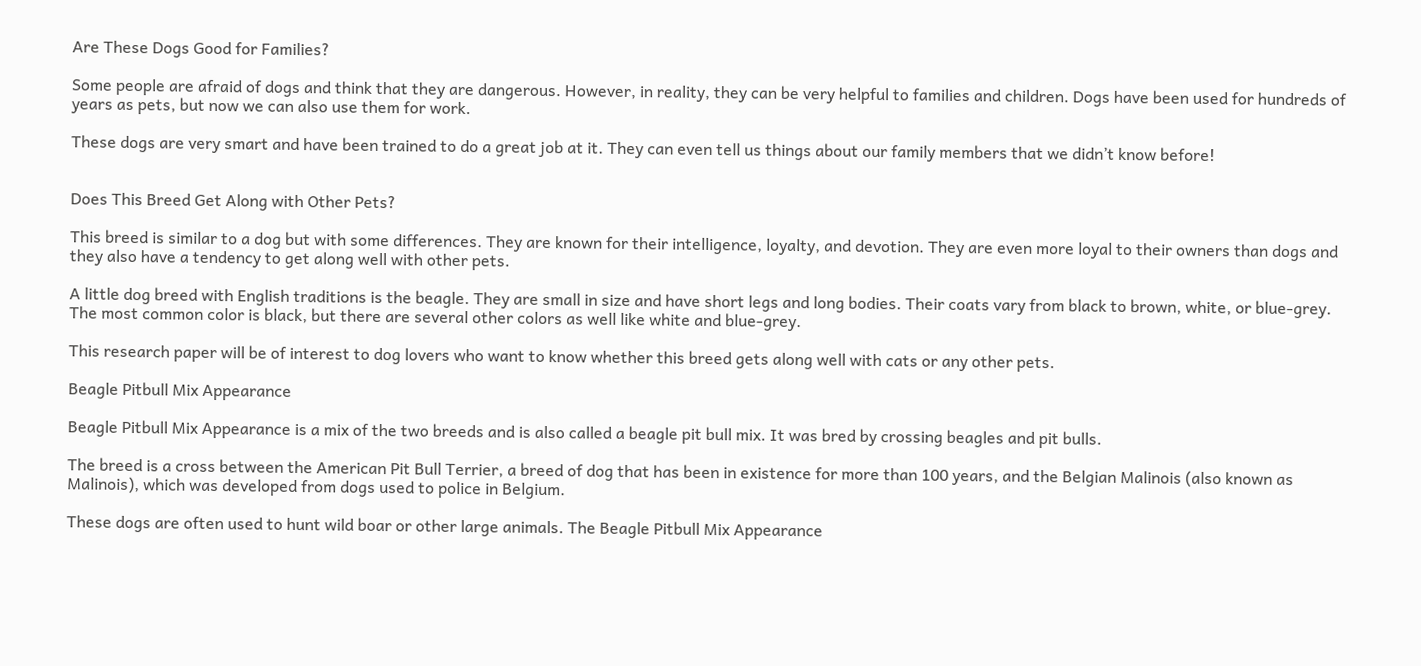Are These Dogs Good for Families?

Some people are afraid of dogs and think that they are dangerous. However, in reality, they can be very helpful to families and children. Dogs have been used for hundreds of years as pets, but now we can also use them for work.

These dogs are very smart and have been trained to do a great job at it. They can even tell us things about our family members that we didn’t know before!


Does This Breed Get Along with Other Pets?

This breed is similar to a dog but with some differences. They are known for their intelligence, loyalty, and devotion. They are even more loyal to their owners than dogs and they also have a tendency to get along well with other pets.

A little dog breed with English traditions is the beagle. They are small in size and have short legs and long bodies. Their coats vary from black to brown, white, or blue-grey. The most common color is black, but there are several other colors as well like white and blue-grey.

This research paper will be of interest to dog lovers who want to know whether this breed gets along well with cats or any other pets.

Beagle Pitbull Mix Appearance

Beagle Pitbull Mix Appearance is a mix of the two breeds and is also called a beagle pit bull mix. It was bred by crossing beagles and pit bulls.

The breed is a cross between the American Pit Bull Terrier, a breed of dog that has been in existence for more than 100 years, and the Belgian Malinois (also known as Malinois), which was developed from dogs used to police in Belgium.

These dogs are often used to hunt wild boar or other large animals. The Beagle Pitbull Mix Appearance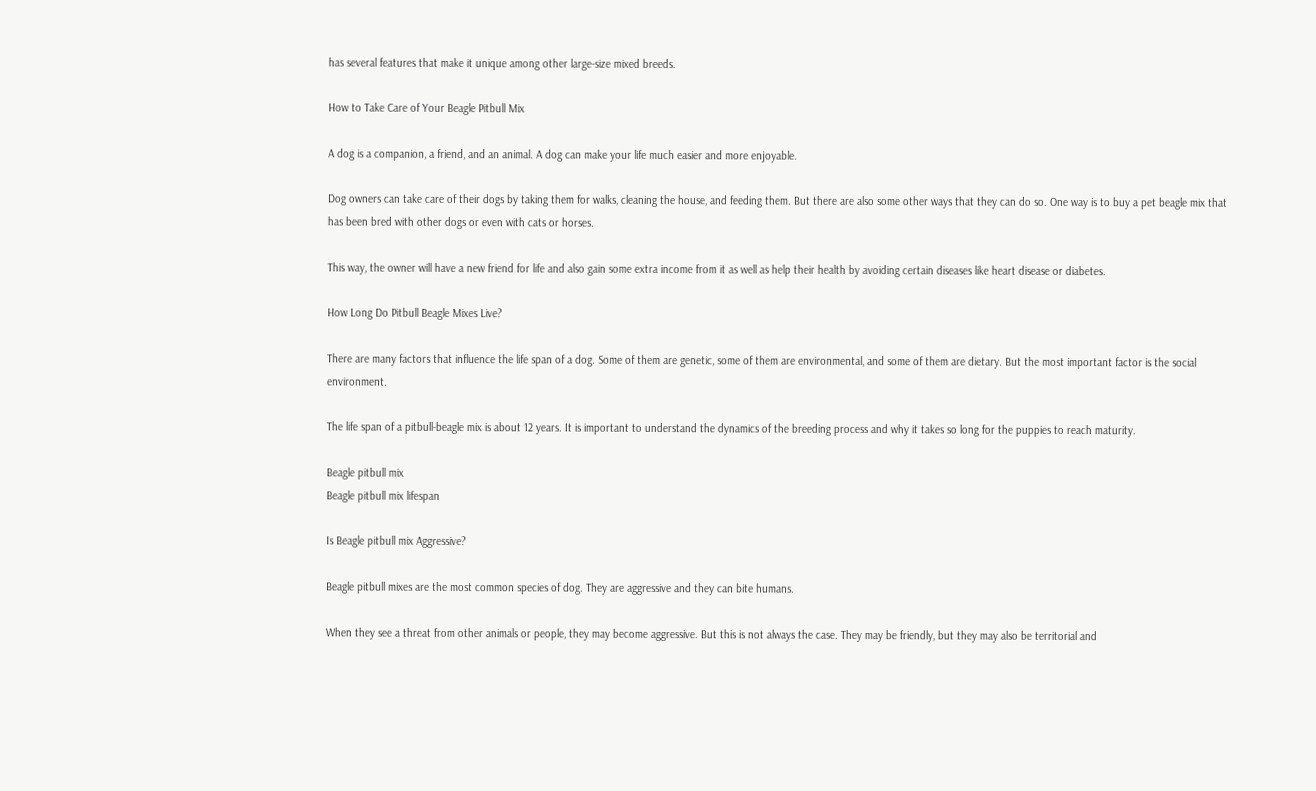has several features that make it unique among other large-size mixed breeds.

How to Take Care of Your Beagle Pitbull Mix

A dog is a companion, a friend, and an animal. A dog can make your life much easier and more enjoyable.

Dog owners can take care of their dogs by taking them for walks, cleaning the house, and feeding them. But there are also some other ways that they can do so. One way is to buy a pet beagle mix that has been bred with other dogs or even with cats or horses.

This way, the owner will have a new friend for life and also gain some extra income from it as well as help their health by avoiding certain diseases like heart disease or diabetes.

How Long Do Pitbull Beagle Mixes Live?

There are many factors that influence the life span of a dog. Some of them are genetic, some of them are environmental, and some of them are dietary. But the most important factor is the social environment.

The life span of a pitbull-beagle mix is about 12 years. It is important to understand the dynamics of the breeding process and why it takes so long for the puppies to reach maturity.

Beagle pitbull mix
Beagle pitbull mix lifespan

Is Beagle pitbull mix Aggressive?

Beagle pitbull mixes are the most common species of dog. They are aggressive and they can bite humans.

When they see a threat from other animals or people, they may become aggressive. But this is not always the case. They may be friendly, but they may also be territorial and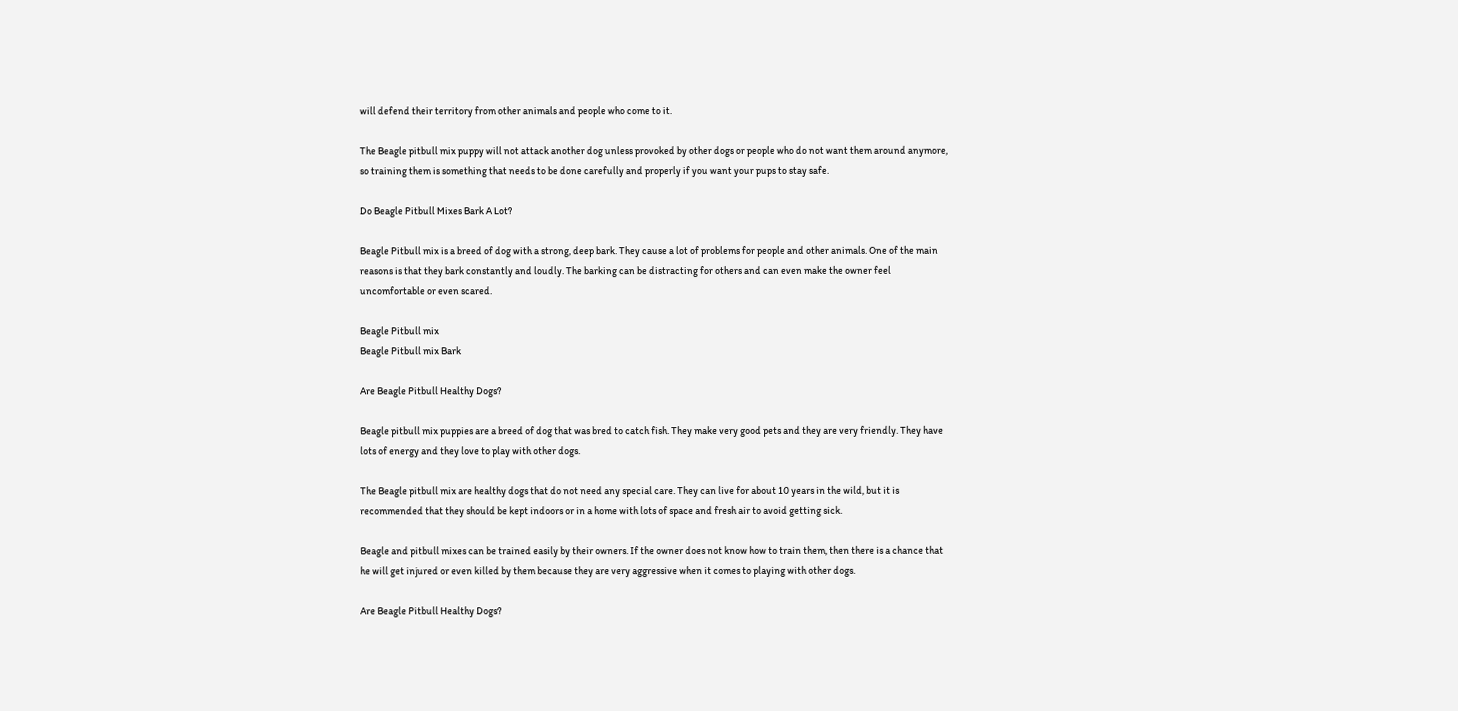will defend their territory from other animals and people who come to it.

The Beagle pitbull mix puppy will not attack another dog unless provoked by other dogs or people who do not want them around anymore, so training them is something that needs to be done carefully and properly if you want your pups to stay safe.

Do Beagle Pitbull Mixes Bark A Lot?

Beagle Pitbull mix is a breed of dog with a strong, deep bark. They cause a lot of problems for people and other animals. One of the main reasons is that they bark constantly and loudly. The barking can be distracting for others and can even make the owner feel uncomfortable or even scared.

Beagle Pitbull mix
Beagle Pitbull mix Bark

Are Beagle Pitbull Healthy Dogs?

Beagle pitbull mix puppies are a breed of dog that was bred to catch fish. They make very good pets and they are very friendly. They have lots of energy and they love to play with other dogs.

The Beagle pitbull mix are healthy dogs that do not need any special care. They can live for about 10 years in the wild, but it is recommended that they should be kept indoors or in a home with lots of space and fresh air to avoid getting sick.

Beagle and pitbull mixes can be trained easily by their owners. If the owner does not know how to train them, then there is a chance that he will get injured or even killed by them because they are very aggressive when it comes to playing with other dogs.

Are Beagle Pitbull Healthy Dogs?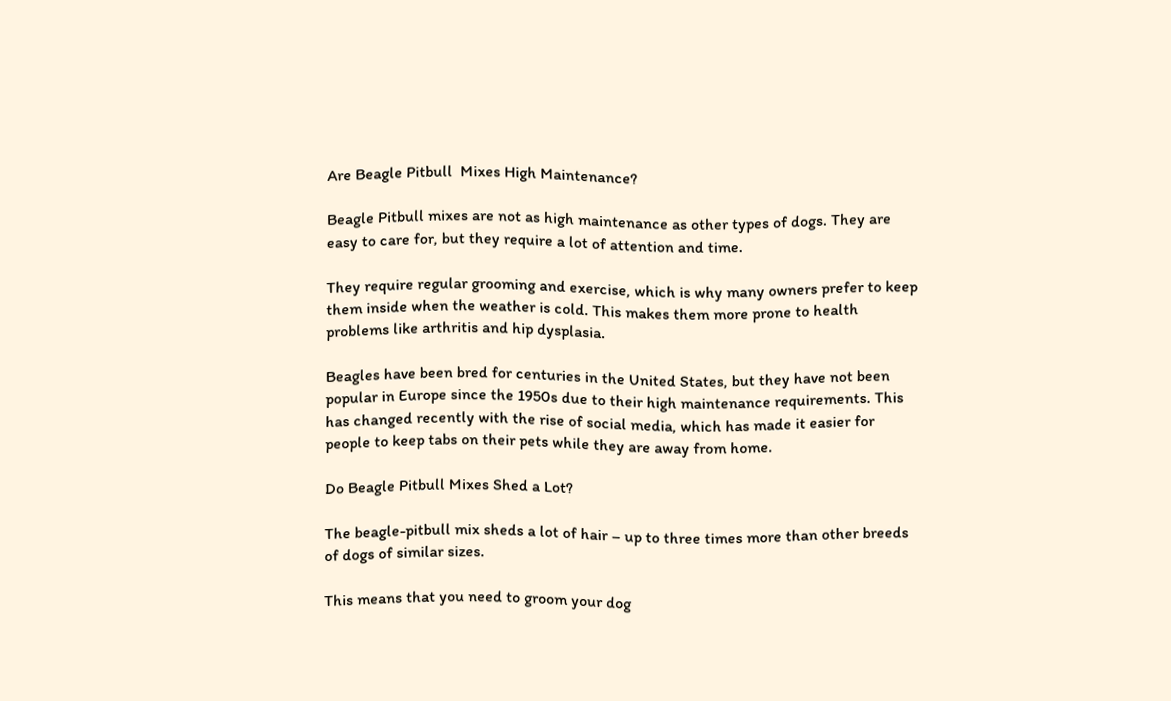Are Beagle Pitbull  Mixes High Maintenance?

Beagle Pitbull mixes are not as high maintenance as other types of dogs. They are easy to care for, but they require a lot of attention and time.

They require regular grooming and exercise, which is why many owners prefer to keep them inside when the weather is cold. This makes them more prone to health problems like arthritis and hip dysplasia.

Beagles have been bred for centuries in the United States, but they have not been popular in Europe since the 1950s due to their high maintenance requirements. This has changed recently with the rise of social media, which has made it easier for people to keep tabs on their pets while they are away from home.

Do Beagle Pitbull Mixes Shed a Lot?

The beagle-pitbull mix sheds a lot of hair – up to three times more than other breeds of dogs of similar sizes.

This means that you need to groom your dog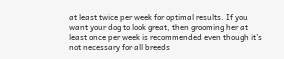at least twice per week for optimal results. If you want your dog to look great, then grooming her at least once per week is recommended even though it’s not necessary for all breeds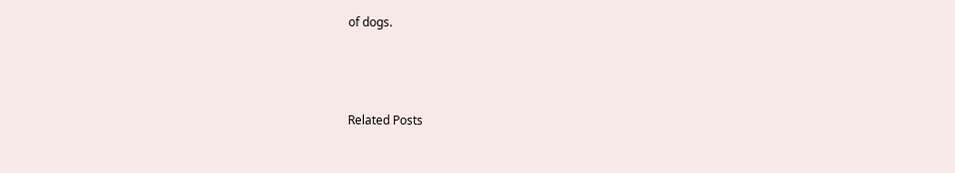of dogs.



Related Posts